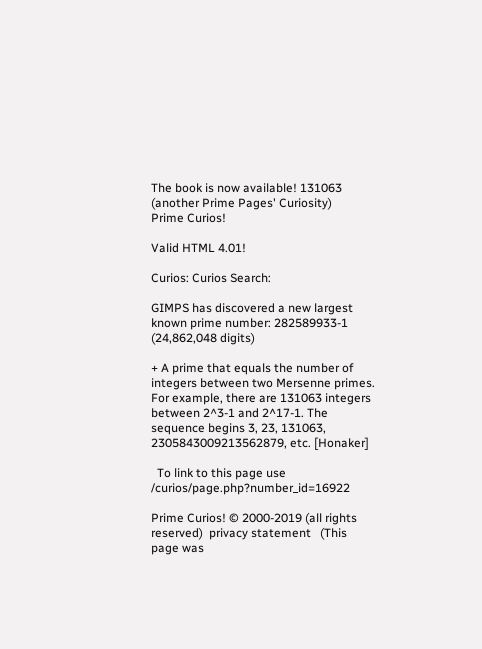The book is now available! 131063
(another Prime Pages' Curiosity)
Prime Curios!

Valid HTML 4.01!

Curios: Curios Search:

GIMPS has discovered a new largest known prime number: 282589933-1 (24,862,048 digits)

+ A prime that equals the number of integers between two Mersenne primes. For example, there are 131063 integers between 2^3-1 and 2^17-1. The sequence begins 3, 23, 131063, 2305843009213562879, etc. [Honaker]

  To link to this page use /curios/page.php?number_id=16922

Prime Curios! © 2000-2019 (all rights reserved)  privacy statement   (This page was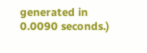generated in 0.0090 seconds.)